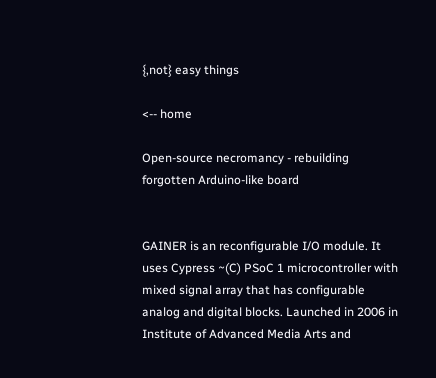{,not} easy things

<-- home

Open-source necromancy - rebuilding forgotten Arduino-like board


GAINER is an reconfigurable I/O module. It uses Cypress ~(C) PSoC 1 microcontroller with mixed signal array that has configurable analog and digital blocks. Launched in 2006 in Institute of Advanced Media Arts and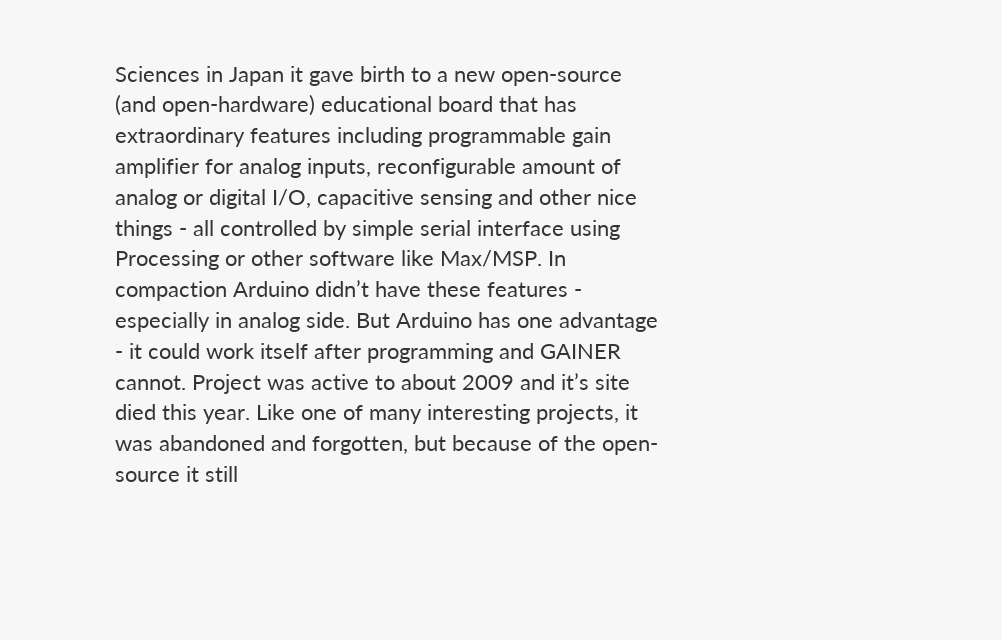Sciences in Japan it gave birth to a new open-source (and open-hardware) educational board that has extraordinary features including programmable gain amplifier for analog inputs, reconfigurable amount of analog or digital I/O, capacitive sensing and other nice things - all controlled by simple serial interface using Processing or other software like Max/MSP. In compaction Arduino didn’t have these features - especially in analog side. But Arduino has one advantage - it could work itself after programming and GAINER cannot. Project was active to about 2009 and it’s site died this year. Like one of many interesting projects, it was abandoned and forgotten, but because of the open-source it still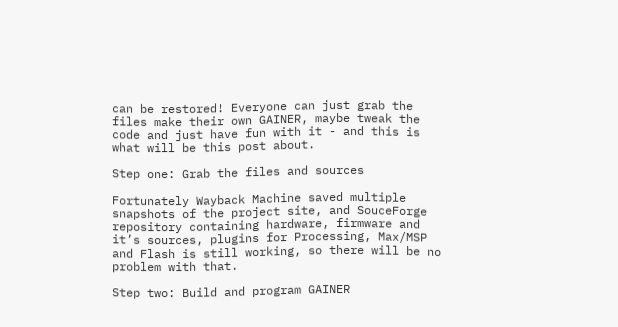can be restored! Everyone can just grab the files make their own GAINER, maybe tweak the code and just have fun with it - and this is what will be this post about.

Step one: Grab the files and sources

Fortunately Wayback Machine saved multiple snapshots of the project site, and SouceForge repository containing hardware, firmware and it’s sources, plugins for Processing, Max/MSP and Flash is still working, so there will be no problem with that.

Step two: Build and program GAINER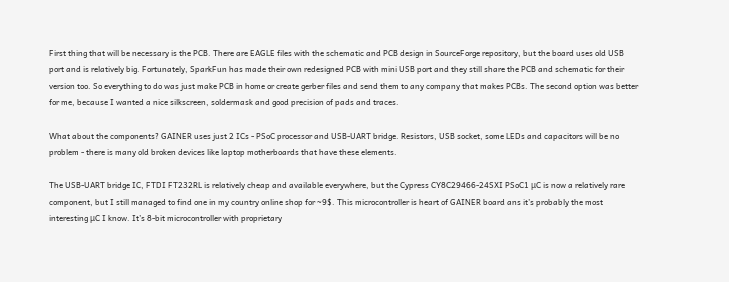First thing that will be necessary is the PCB. There are EAGLE files with the schematic and PCB design in SourceForge repository, but the board uses old USB port and is relatively big. Fortunately, SparkFun has made their own redesigned PCB with mini USB port and they still share the PCB and schematic for their version too. So everything to do was just make PCB in home or create gerber files and send them to any company that makes PCBs. The second option was better for me, because I wanted a nice silkscreen, soldermask and good precision of pads and traces.

What about the components? GAINER uses just 2 ICs - PSoC processor and USB-UART bridge. Resistors, USB socket, some LEDs and capacitors will be no problem - there is many old broken devices like laptop motherboards that have these elements.

The USB-UART bridge IC, FTDI FT232RL is relatively cheap and available everywhere, but the Cypress CY8C29466-24SXI PSoC1 μC is now a relatively rare component, but I still managed to find one in my country online shop for ~9$. This microcontroller is heart of GAINER board ans it’s probably the most interesting μC I know. It’s 8-bit microcontroller with proprietary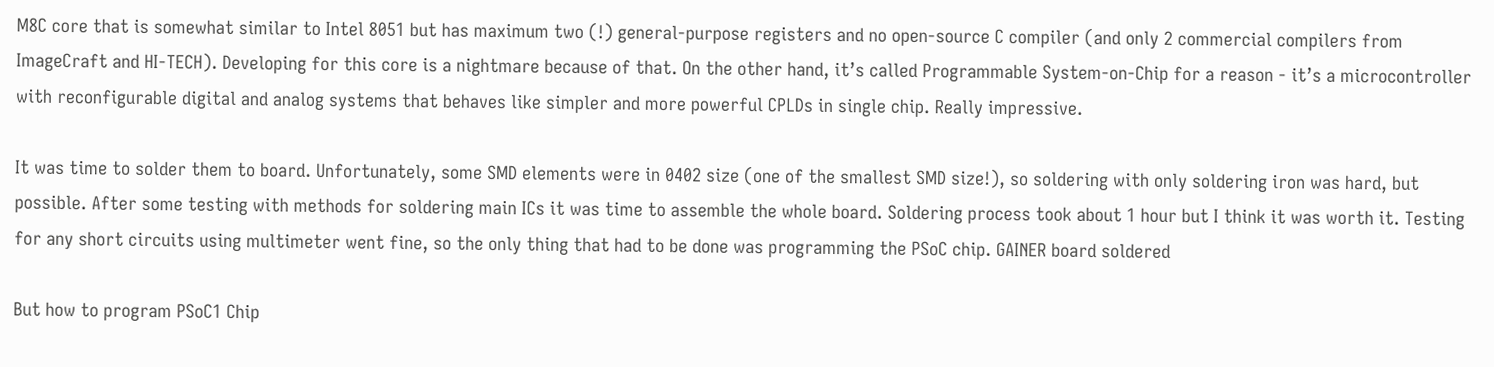M8C core that is somewhat similar to Intel 8051 but has maximum two (!) general-purpose registers and no open-source C compiler (and only 2 commercial compilers from ImageCraft and HI-TECH). Developing for this core is a nightmare because of that. On the other hand, it’s called Programmable System-on-Chip for a reason - it’s a microcontroller with reconfigurable digital and analog systems that behaves like simpler and more powerful CPLDs in single chip. Really impressive.

It was time to solder them to board. Unfortunately, some SMD elements were in 0402 size (one of the smallest SMD size!), so soldering with only soldering iron was hard, but possible. After some testing with methods for soldering main ICs it was time to assemble the whole board. Soldering process took about 1 hour but I think it was worth it. Testing for any short circuits using multimeter went fine, so the only thing that had to be done was programming the PSoC chip. GAINER board soldered

But how to program PSoC1 Chip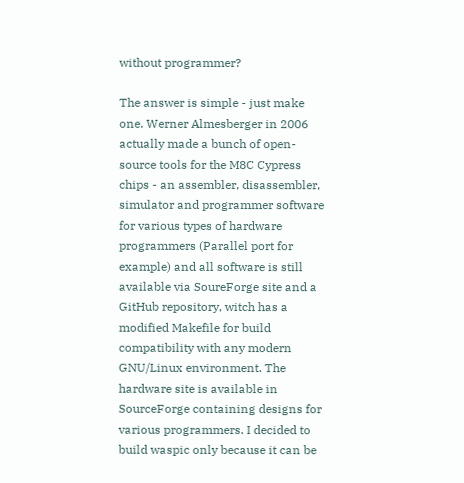without programmer?

The answer is simple - just make one. Werner Almesberger in 2006 actually made a bunch of open-source tools for the M8C Cypress chips - an assembler, disassembler, simulator and programmer software for various types of hardware programmers (Parallel port for example) and all software is still available via SoureForge site and a GitHub repository, witch has a modified Makefile for build compatibility with any modern GNU/Linux environment. The hardware site is available in SourceForge containing designs for various programmers. I decided to build waspic only because it can be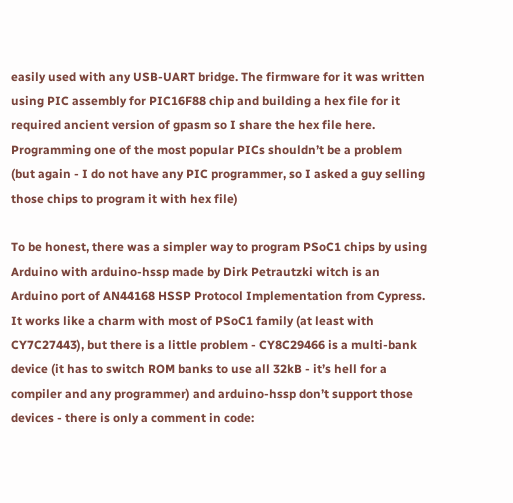easily used with any USB-UART bridge. The firmware for it was written using PIC assembly for PIC16F88 chip and building a hex file for it required ancient version of gpasm so I share the hex file here. Programming one of the most popular PICs shouldn’t be a problem (but again - I do not have any PIC programmer, so I asked a guy selling those chips to program it with hex file)

To be honest, there was a simpler way to program PSoC1 chips by using Arduino with arduino-hssp made by Dirk Petrautzki witch is an Arduino port of AN44168 HSSP Protocol Implementation from Cypress. It works like a charm with most of PSoC1 family (at least with CY7C27443), but there is a little problem - CY8C29466 is a multi-bank device (it has to switch ROM banks to use all 32kB - it’s hell for a compiler and any programmer) and arduino-hssp don’t support those devices - there is only a comment in code: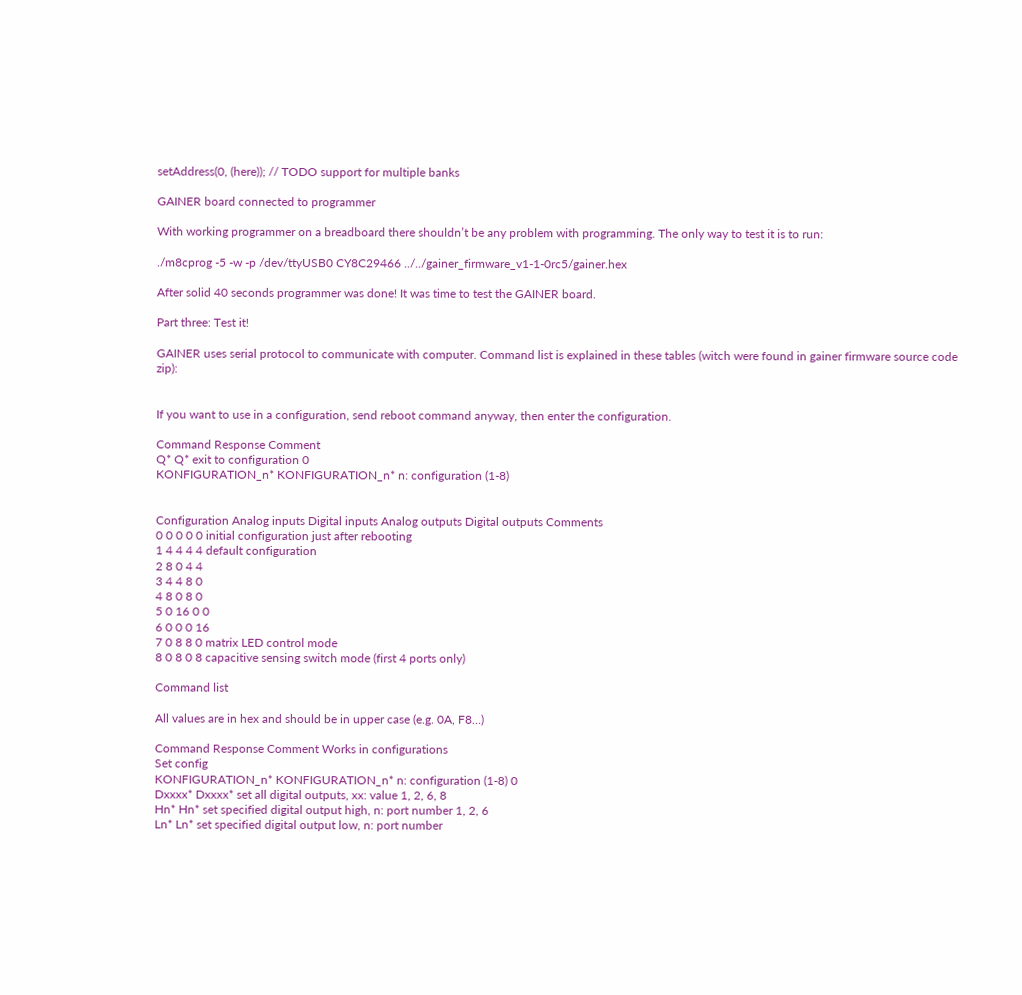setAddress(0, (here)); // TODO support for multiple banks

GAINER board connected to programmer

With working programmer on a breadboard there shouldn’t be any problem with programming. The only way to test it is to run:

./m8cprog -5 -w -p /dev/ttyUSB0 CY8C29466 ../../gainer_firmware_v1-1-0rc5/gainer.hex

After solid 40 seconds programmer was done! It was time to test the GAINER board.

Part three: Test it!

GAINER uses serial protocol to communicate with computer. Command list is explained in these tables (witch were found in gainer firmware source code zip):


If you want to use in a configuration, send reboot command anyway, then enter the configuration.

Command Response Comment
Q* Q* exit to configuration 0
KONFIGURATION_n* KONFIGURATION_n* n: configuration (1-8)


Configuration Analog inputs Digital inputs Analog outputs Digital outputs Comments
0 0 0 0 0 initial configuration just after rebooting
1 4 4 4 4 default configuration
2 8 0 4 4
3 4 4 8 0
4 8 0 8 0
5 0 16 0 0
6 0 0 0 16
7 0 8 8 0 matrix LED control mode
8 0 8 0 8 capacitive sensing switch mode (first 4 ports only)

Command list

All values are in hex and should be in upper case (e.g. 0A, F8…)

Command Response Comment Works in configurations
Set config
KONFIGURATION_n* KONFIGURATION_n* n: configuration (1-8) 0
Dxxxx* Dxxxx* set all digital outputs, xx: value 1, 2, 6, 8
Hn* Hn* set specified digital output high, n: port number 1, 2, 6
Ln* Ln* set specified digital output low, n: port number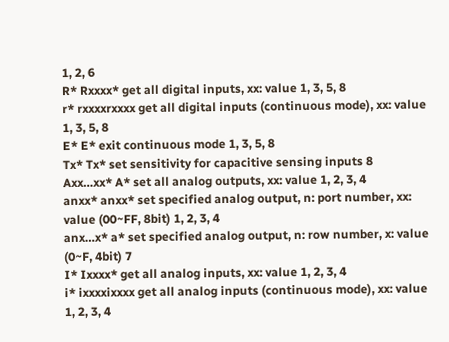1, 2, 6
R* Rxxxx* get all digital inputs, xx: value 1, 3, 5, 8
r* rxxxxrxxxx get all digital inputs (continuous mode), xx: value 1, 3, 5, 8
E* E* exit continuous mode 1, 3, 5, 8
Tx* Tx* set sensitivity for capacitive sensing inputs 8
Axx…xx* A* set all analog outputs, xx: value 1, 2, 3, 4
anxx* anxx* set specified analog output, n: port number, xx: value (00~FF, 8bit) 1, 2, 3, 4
anx…x* a* set specified analog output, n: row number, x: value (0~F, 4bit) 7
I* Ixxxx* get all analog inputs, xx: value 1, 2, 3, 4
i* ixxxxixxxx get all analog inputs (continuous mode), xx: value 1, 2, 3, 4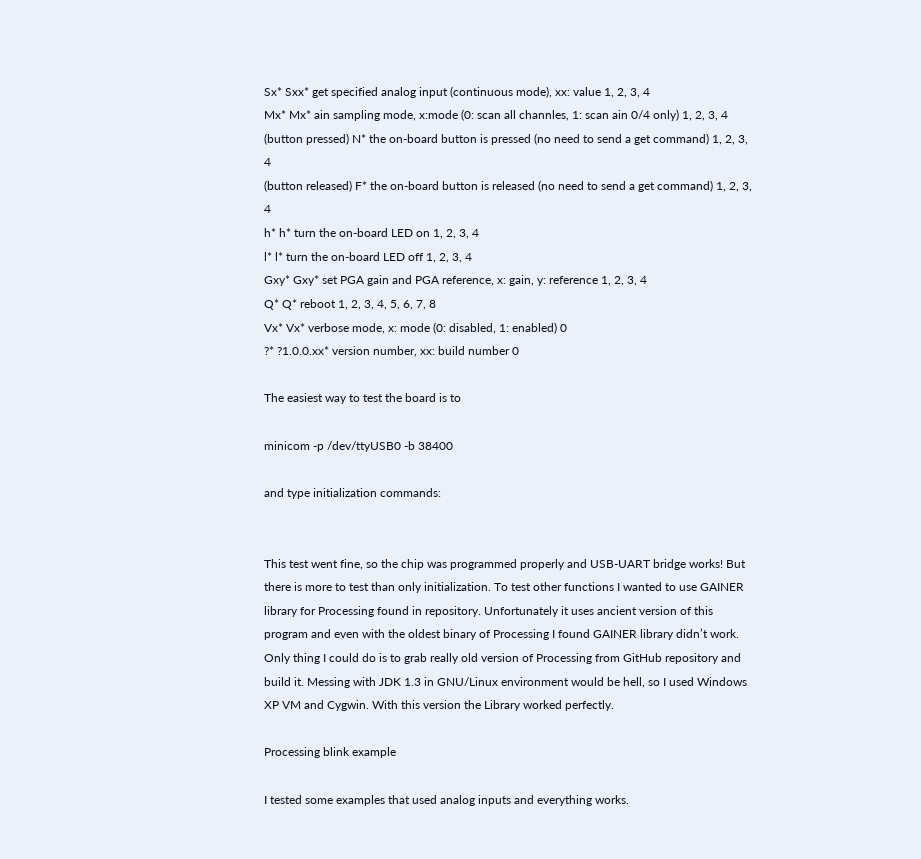Sx* Sxx* get specified analog input (continuous mode), xx: value 1, 2, 3, 4
Mx* Mx* ain sampling mode, x:mode (0: scan all channles, 1: scan ain 0/4 only) 1, 2, 3, 4
(button pressed) N* the on-board button is pressed (no need to send a get command) 1, 2, 3, 4
(button released) F* the on-board button is released (no need to send a get command) 1, 2, 3, 4
h* h* turn the on-board LED on 1, 2, 3, 4
l* l* turn the on-board LED off 1, 2, 3, 4
Gxy* Gxy* set PGA gain and PGA reference, x: gain, y: reference 1, 2, 3, 4
Q* Q* reboot 1, 2, 3, 4, 5, 6, 7, 8
Vx* Vx* verbose mode, x: mode (0: disabled, 1: enabled) 0
?* ?1.0.0.xx* version number, xx: build number 0

The easiest way to test the board is to

minicom -p /dev/ttyUSB0 -b 38400

and type initialization commands:


This test went fine, so the chip was programmed properly and USB-UART bridge works! But there is more to test than only initialization. To test other functions I wanted to use GAINER library for Processing found in repository. Unfortunately it uses ancient version of this program and even with the oldest binary of Processing I found GAINER library didn’t work. Only thing I could do is to grab really old version of Processing from GitHub repository and build it. Messing with JDK 1.3 in GNU/Linux environment would be hell, so I used Windows XP VM and Cygwin. With this version the Library worked perfectly.

Processing blink example

I tested some examples that used analog inputs and everything works.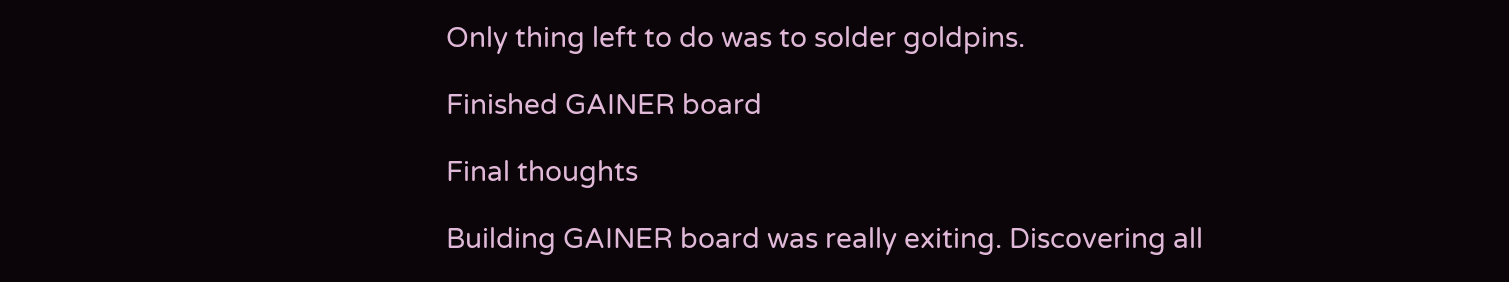Only thing left to do was to solder goldpins.

Finished GAINER board

Final thoughts

Building GAINER board was really exiting. Discovering all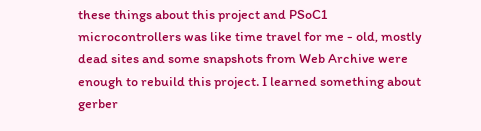these things about this project and PSoC1 microcontrollers was like time travel for me - old, mostly dead sites and some snapshots from Web Archive were enough to rebuild this project. I learned something about gerber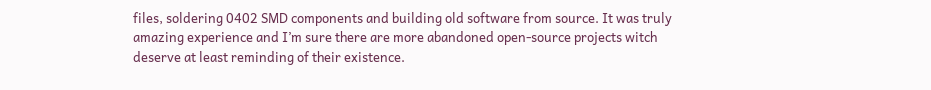files, soldering 0402 SMD components and building old software from source. It was truly amazing experience and I’m sure there are more abandoned open-source projects witch deserve at least reminding of their existence.